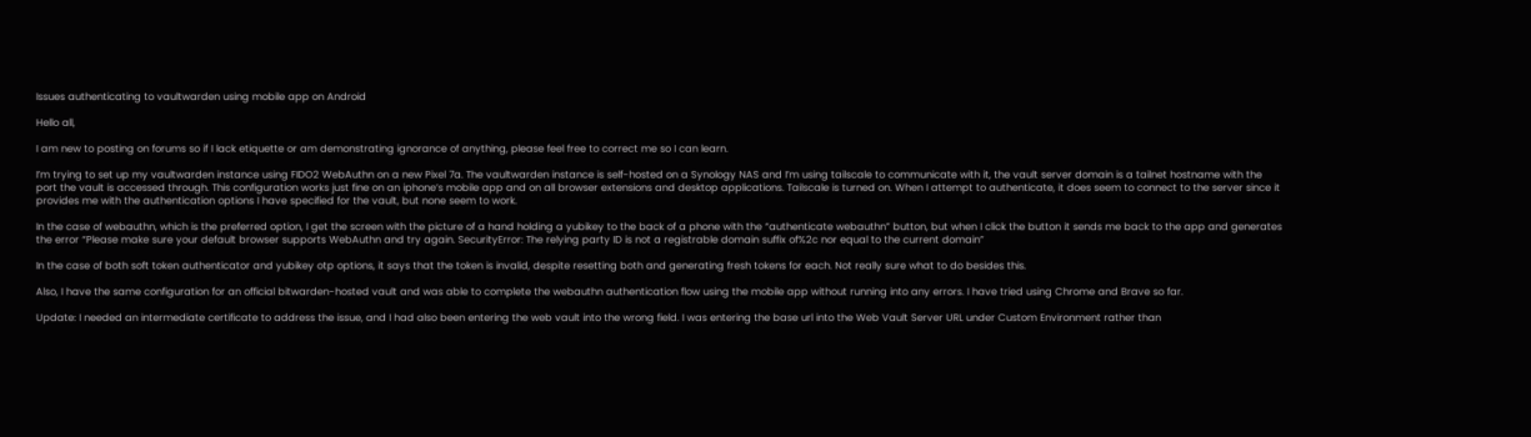Issues authenticating to vaultwarden using mobile app on Android

Hello all,

I am new to posting on forums so if I lack etiquette or am demonstrating ignorance of anything, please feel free to correct me so I can learn.

I’m trying to set up my vaultwarden instance using FIDO2 WebAuthn on a new Pixel 7a. The vaultwarden instance is self-hosted on a Synology NAS and I’m using tailscale to communicate with it, the vault server domain is a tailnet hostname with the port the vault is accessed through. This configuration works just fine on an iphone’s mobile app and on all browser extensions and desktop applications. Tailscale is turned on. When I attempt to authenticate, it does seem to connect to the server since it provides me with the authentication options I have specified for the vault, but none seem to work.

In the case of webauthn, which is the preferred option, I get the screen with the picture of a hand holding a yubikey to the back of a phone with the “authenticate webauthn” button, but when I click the button it sends me back to the app and generates the error “Please make sure your default browser supports WebAuthn and try again. SecurityError: The relying party ID is not a registrable domain suffix of%2c nor equal to the current domain”

In the case of both soft token authenticator and yubikey otp options, it says that the token is invalid, despite resetting both and generating fresh tokens for each. Not really sure what to do besides this.

Also, I have the same configuration for an official bitwarden-hosted vault and was able to complete the webauthn authentication flow using the mobile app without running into any errors. I have tried using Chrome and Brave so far.

Update: I needed an intermediate certificate to address the issue, and I had also been entering the web vault into the wrong field. I was entering the base url into the Web Vault Server URL under Custom Environment rather than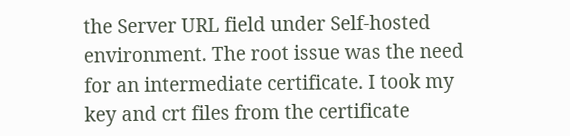the Server URL field under Self-hosted environment. The root issue was the need for an intermediate certificate. I took my key and crt files from the certificate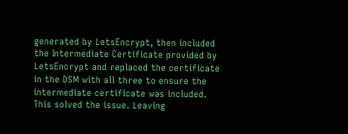generated by LetsEncrypt, then included the Intermediate Certificate provided by LetsEncrypt and replaced the certificate in the DSM with all three to ensure the intermediate certificate was included. This solved the issue. Leaving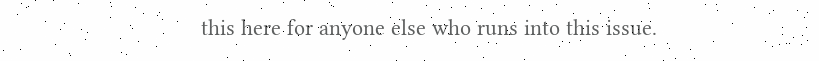this here for anyone else who runs into this issue.